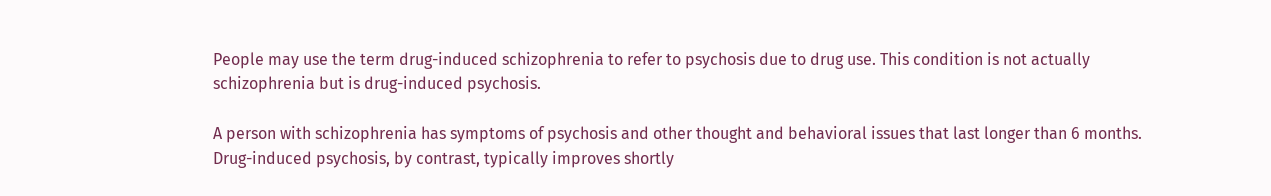People may use the term drug-induced schizophrenia to refer to psychosis due to drug use. This condition is not actually schizophrenia but is drug-induced psychosis.

A person with schizophrenia has symptoms of psychosis and other thought and behavioral issues that last longer than 6 months. Drug-induced psychosis, by contrast, typically improves shortly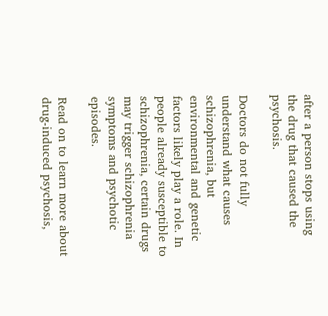after a person stops using the drug that caused the psychosis.

Doctors do not fully understand what causes schizophrenia, but environmental and genetic factors likely play a role. In people already susceptible to schizophrenia, certain drugs may trigger schizophrenia symptoms and psychotic episodes.

Read on to learn more about drug-induced psychosis,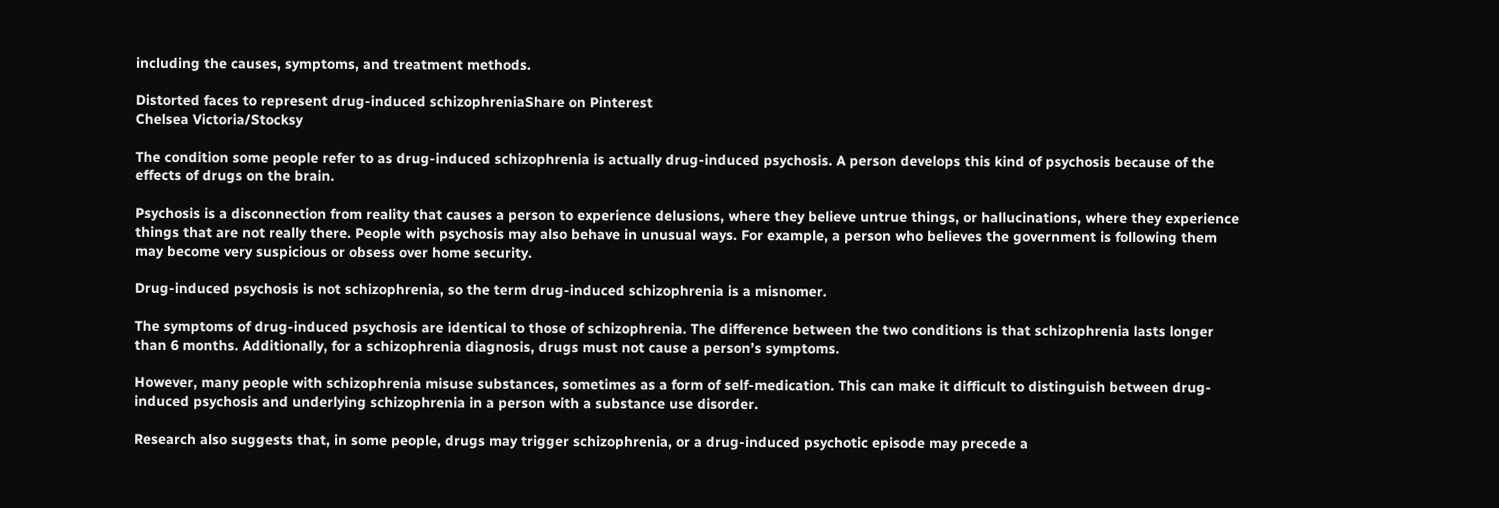including the causes, symptoms, and treatment methods.

Distorted faces to represent drug-induced schizophreniaShare on Pinterest
Chelsea Victoria/Stocksy

The condition some people refer to as drug-induced schizophrenia is actually drug-induced psychosis. A person develops this kind of psychosis because of the effects of drugs on the brain.

Psychosis is a disconnection from reality that causes a person to experience delusions, where they believe untrue things, or hallucinations, where they experience things that are not really there. People with psychosis may also behave in unusual ways. For example, a person who believes the government is following them may become very suspicious or obsess over home security.

Drug-induced psychosis is not schizophrenia, so the term drug-induced schizophrenia is a misnomer.

The symptoms of drug-induced psychosis are identical to those of schizophrenia. The difference between the two conditions is that schizophrenia lasts longer than 6 months. Additionally, for a schizophrenia diagnosis, drugs must not cause a person’s symptoms.

However, many people with schizophrenia misuse substances, sometimes as a form of self-medication. This can make it difficult to distinguish between drug-induced psychosis and underlying schizophrenia in a person with a substance use disorder.

Research also suggests that, in some people, drugs may trigger schizophrenia, or a drug-induced psychotic episode may precede a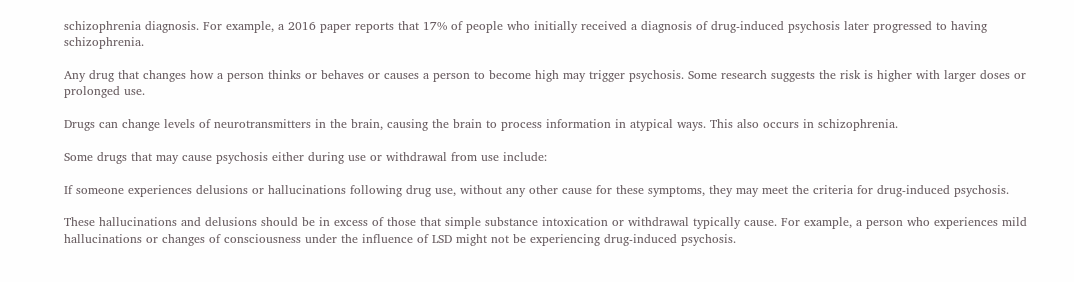schizophrenia diagnosis. For example, a 2016 paper reports that 17% of people who initially received a diagnosis of drug-induced psychosis later progressed to having schizophrenia.

Any drug that changes how a person thinks or behaves or causes a person to become high may trigger psychosis. Some research suggests the risk is higher with larger doses or prolonged use.

Drugs can change levels of neurotransmitters in the brain, causing the brain to process information in atypical ways. This also occurs in schizophrenia.

Some drugs that may cause psychosis either during use or withdrawal from use include:

If someone experiences delusions or hallucinations following drug use, without any other cause for these symptoms, they may meet the criteria for drug-induced psychosis.

These hallucinations and delusions should be in excess of those that simple substance intoxication or withdrawal typically cause. For example, a person who experiences mild hallucinations or changes of consciousness under the influence of LSD might not be experiencing drug-induced psychosis.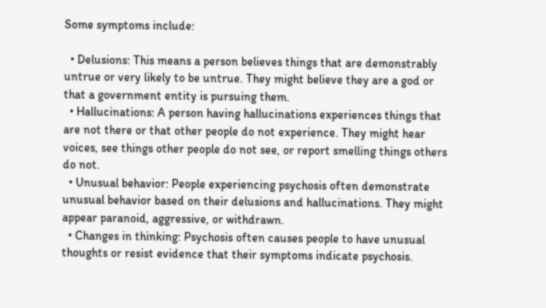Some symptoms include:

  • Delusions: This means a person believes things that are demonstrably untrue or very likely to be untrue. They might believe they are a god or that a government entity is pursuing them.
  • Hallucinations: A person having hallucinations experiences things that are not there or that other people do not experience. They might hear voices, see things other people do not see, or report smelling things others do not.
  • Unusual behavior: People experiencing psychosis often demonstrate unusual behavior based on their delusions and hallucinations. They might appear paranoid, aggressive, or withdrawn.
  • Changes in thinking: Psychosis often causes people to have unusual thoughts or resist evidence that their symptoms indicate psychosis.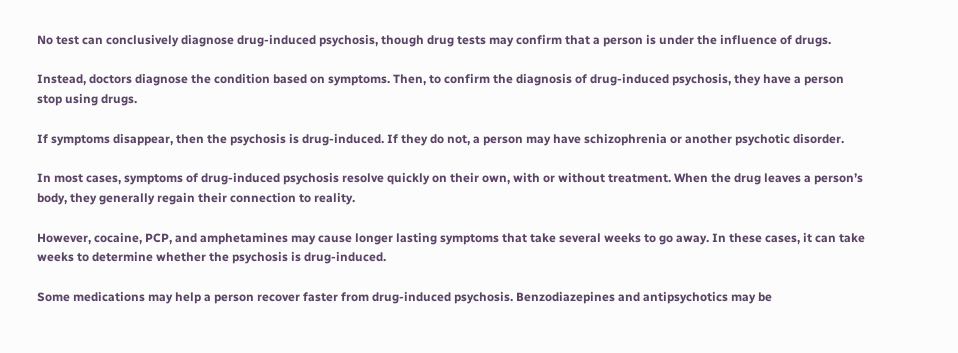No test can conclusively diagnose drug-induced psychosis, though drug tests may confirm that a person is under the influence of drugs.

Instead, doctors diagnose the condition based on symptoms. Then, to confirm the diagnosis of drug-induced psychosis, they have a person stop using drugs.

If symptoms disappear, then the psychosis is drug-induced. If they do not, a person may have schizophrenia or another psychotic disorder.

In most cases, symptoms of drug-induced psychosis resolve quickly on their own, with or without treatment. When the drug leaves a person’s body, they generally regain their connection to reality.

However, cocaine, PCP, and amphetamines may cause longer lasting symptoms that take several weeks to go away. In these cases, it can take weeks to determine whether the psychosis is drug-induced.

Some medications may help a person recover faster from drug-induced psychosis. Benzodiazepines and antipsychotics may be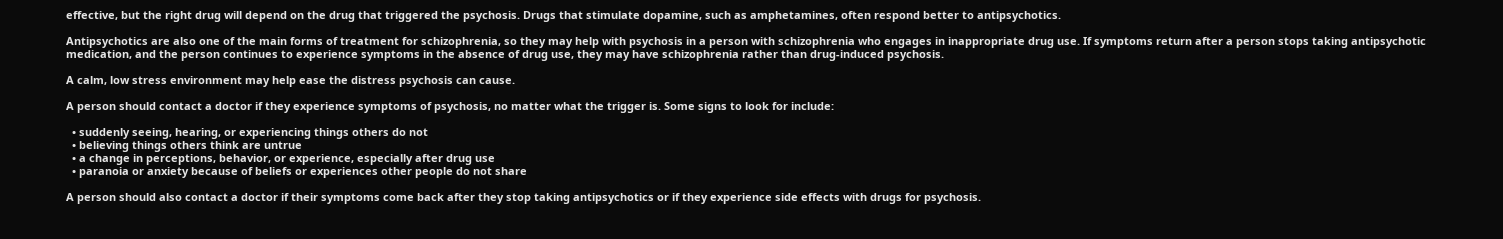effective, but the right drug will depend on the drug that triggered the psychosis. Drugs that stimulate dopamine, such as amphetamines, often respond better to antipsychotics.

Antipsychotics are also one of the main forms of treatment for schizophrenia, so they may help with psychosis in a person with schizophrenia who engages in inappropriate drug use. If symptoms return after a person stops taking antipsychotic medication, and the person continues to experience symptoms in the absence of drug use, they may have schizophrenia rather than drug-induced psychosis.

A calm, low stress environment may help ease the distress psychosis can cause.

A person should contact a doctor if they experience symptoms of psychosis, no matter what the trigger is. Some signs to look for include:

  • suddenly seeing, hearing, or experiencing things others do not
  • believing things others think are untrue
  • a change in perceptions, behavior, or experience, especially after drug use
  • paranoia or anxiety because of beliefs or experiences other people do not share

A person should also contact a doctor if their symptoms come back after they stop taking antipsychotics or if they experience side effects with drugs for psychosis.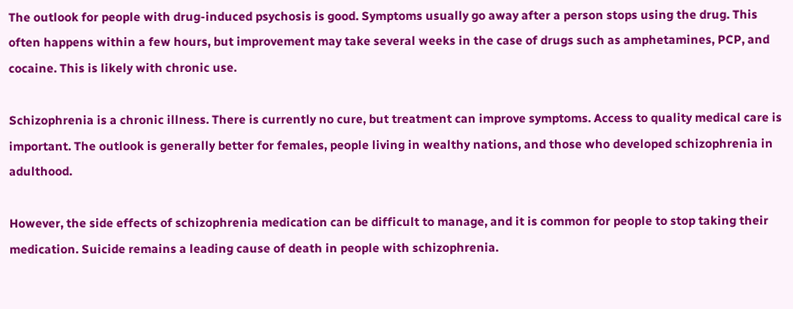The outlook for people with drug-induced psychosis is good. Symptoms usually go away after a person stops using the drug. This often happens within a few hours, but improvement may take several weeks in the case of drugs such as amphetamines, PCP, and cocaine. This is likely with chronic use.

Schizophrenia is a chronic illness. There is currently no cure, but treatment can improve symptoms. Access to quality medical care is important. The outlook is generally better for females, people living in wealthy nations, and those who developed schizophrenia in adulthood.

However, the side effects of schizophrenia medication can be difficult to manage, and it is common for people to stop taking their medication. Suicide remains a leading cause of death in people with schizophrenia.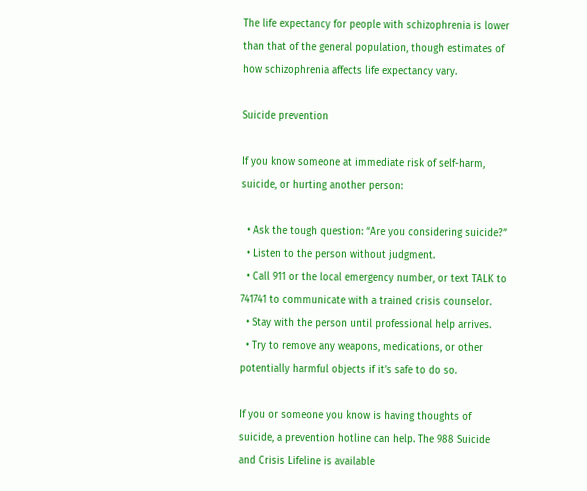The life expectancy for people with schizophrenia is lower than that of the general population, though estimates of how schizophrenia affects life expectancy vary.

Suicide prevention

If you know someone at immediate risk of self-harm, suicide, or hurting another person:

  • Ask the tough question: “Are you considering suicide?”
  • Listen to the person without judgment.
  • Call 911 or the local emergency number, or text TALK to 741741 to communicate with a trained crisis counselor.
  • Stay with the person until professional help arrives.
  • Try to remove any weapons, medications, or other potentially harmful objects if it’s safe to do so.

If you or someone you know is having thoughts of suicide, a prevention hotline can help. The 988 Suicide and Crisis Lifeline is available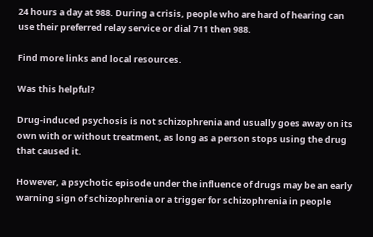24 hours a day at 988. During a crisis, people who are hard of hearing can use their preferred relay service or dial 711 then 988.

Find more links and local resources.

Was this helpful?

Drug-induced psychosis is not schizophrenia and usually goes away on its own with or without treatment, as long as a person stops using the drug that caused it.

However, a psychotic episode under the influence of drugs may be an early warning sign of schizophrenia or a trigger for schizophrenia in people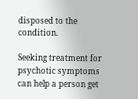disposed to the condition.

Seeking treatment for psychotic symptoms can help a person get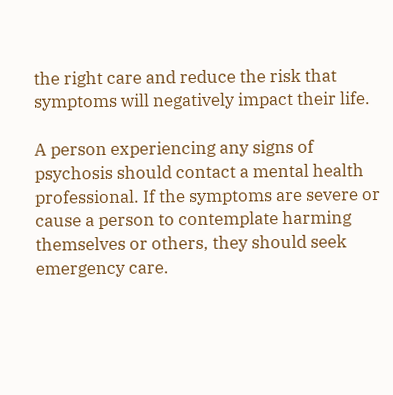the right care and reduce the risk that symptoms will negatively impact their life.

A person experiencing any signs of psychosis should contact a mental health professional. If the symptoms are severe or cause a person to contemplate harming themselves or others, they should seek emergency care.